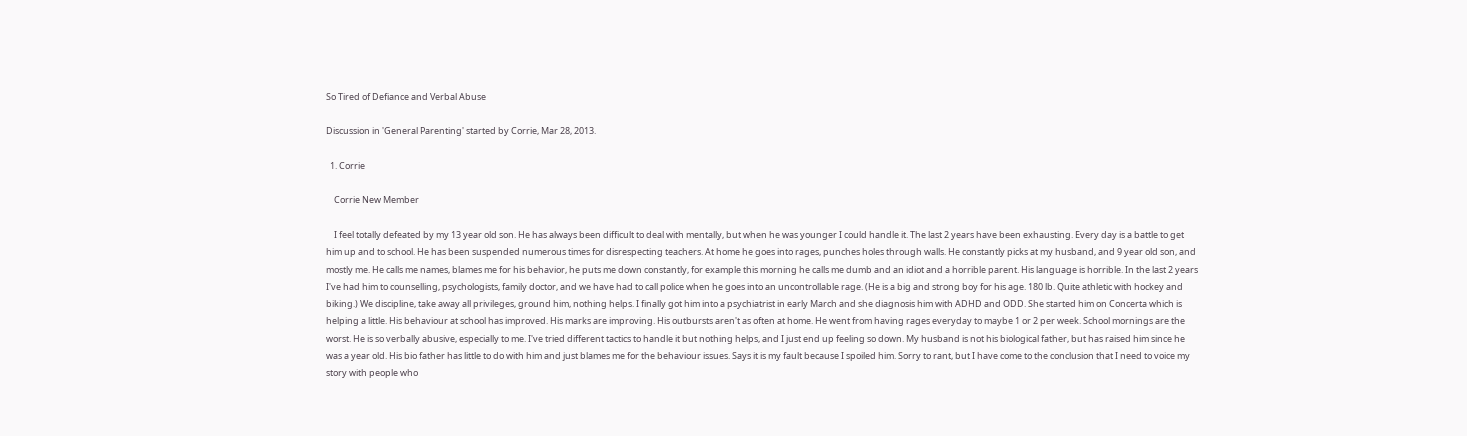So Tired of Defiance and Verbal Abuse

Discussion in 'General Parenting' started by Corrie, Mar 28, 2013.

  1. Corrie

    Corrie New Member

    I feel totally defeated by my 13 year old son. He has always been difficult to deal with mentally, but when he was younger I could handle it. The last 2 years have been exhausting. Every day is a battle to get him up and to school. He has been suspended numerous times for disrespecting teachers. At home he goes into rages, punches holes through walls. He constantly picks at my husband, and 9 year old son, and mostly me. He calls me names, blames me for his behavior, he puts me down constantly, for example this morning he calls me dumb and an idiot and a horrible parent. His language is horrible. In the last 2 years I've had him to counselling, psychologists, family doctor, and we have had to call police when he goes into an uncontrollable rage. (He is a big and strong boy for his age. 180 lb. Quite athletic with hockey and biking.) We discipline, take away all privileges, ground him, nothing helps. I finally got him into a psychiatrist in early March and she diagnosis him with ADHD and ODD. She started him on Concerta which is helping a little. His behaviour at school has improved. His marks are improving. His outbursts aren't as often at home. He went from having rages everyday to maybe 1 or 2 per week. School mornings are the worst. He is so verbally abusive, especially to me. I've tried different tactics to handle it but nothing helps, and I just end up feeling so down. My husband is not his biological father, but has raised him since he was a year old. His bio father has little to do with him and just blames me for the behaviour issues. Says it is my fault because I spoiled him. Sorry to rant, but I have come to the conclusion that I need to voice my story with people who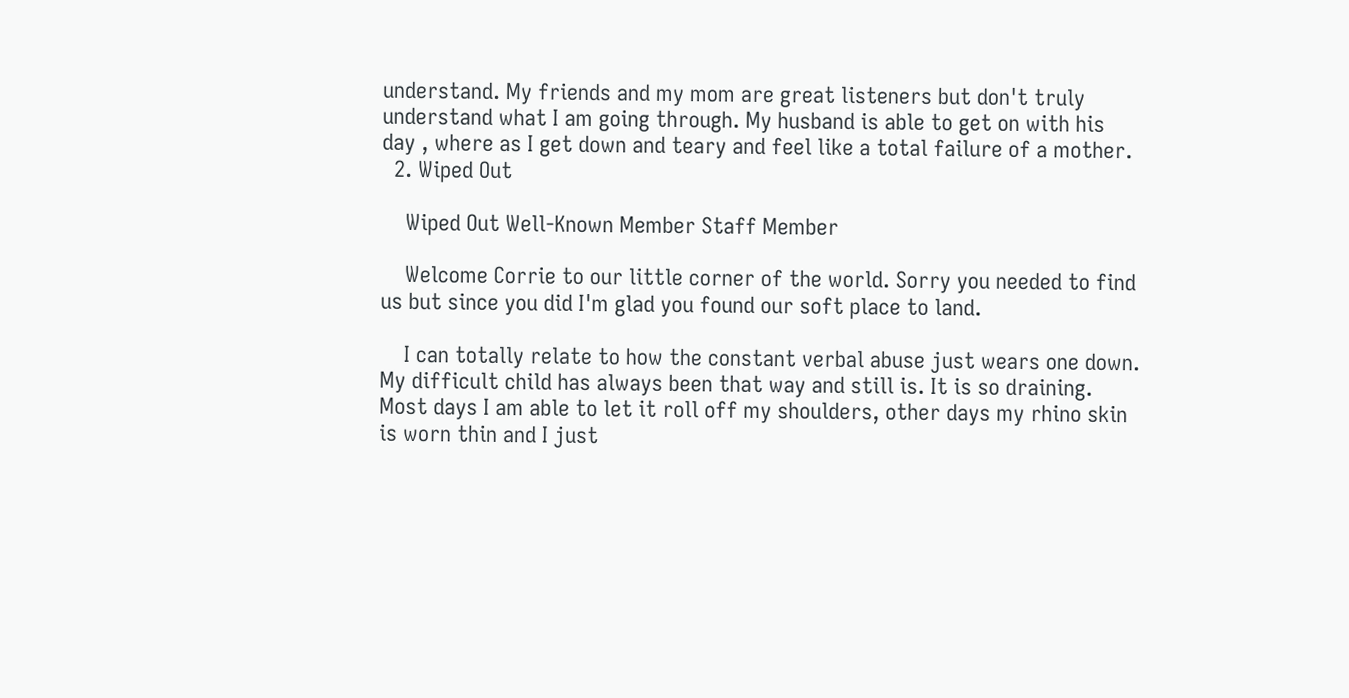understand. My friends and my mom are great listeners but don't truly understand what I am going through. My husband is able to get on with his day , where as I get down and teary and feel like a total failure of a mother.
  2. Wiped Out

    Wiped Out Well-Known Member Staff Member

    Welcome Corrie to our little corner of the world. Sorry you needed to find us but since you did I'm glad you found our soft place to land.

    I can totally relate to how the constant verbal abuse just wears one down. My difficult child has always been that way and still is. It is so draining. Most days I am able to let it roll off my shoulders, other days my rhino skin is worn thin and I just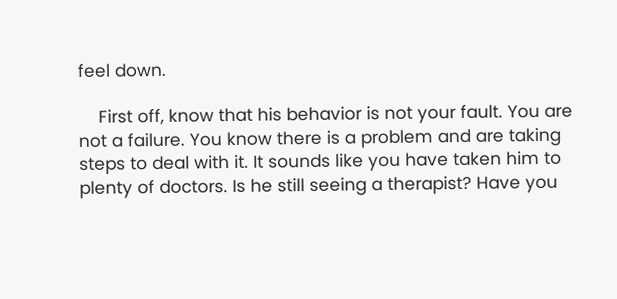feel down.

    First off, know that his behavior is not your fault. You are not a failure. You know there is a problem and are taking steps to deal with it. It sounds like you have taken him to plenty of doctors. Is he still seeing a therapist? Have you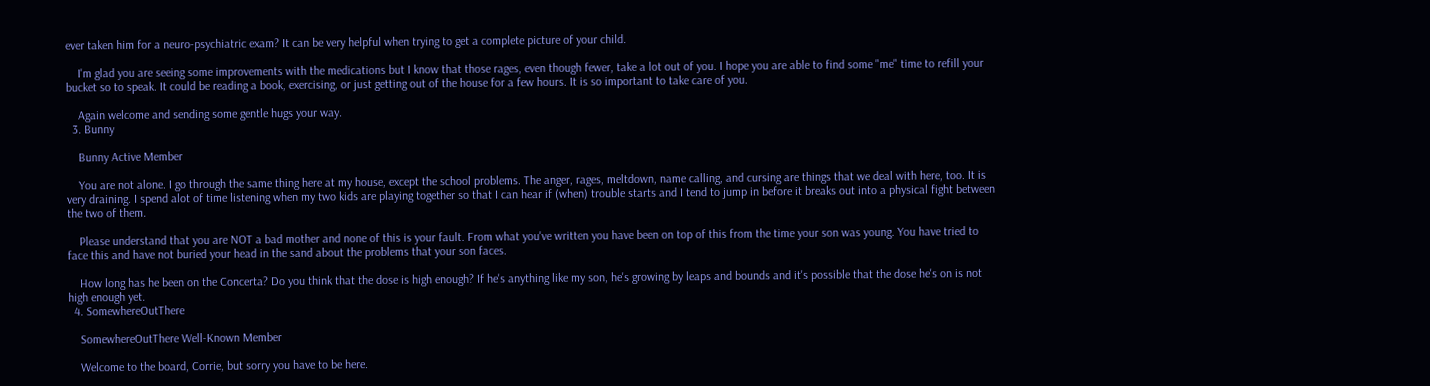ever taken him for a neuro-psychiatric exam? It can be very helpful when trying to get a complete picture of your child.

    I'm glad you are seeing some improvements with the medications but I know that those rages, even though fewer, take a lot out of you. I hope you are able to find some "me" time to refill your bucket so to speak. It could be reading a book, exercising, or just getting out of the house for a few hours. It is so important to take care of you.

    Again welcome and sending some gentle hugs your way.
  3. Bunny

    Bunny Active Member

    You are not alone. I go through the same thing here at my house, except the school problems. The anger, rages, meltdown, name calling, and cursing are things that we deal with here, too. It is very draining. I spend alot of time listening when my two kids are playing together so that I can hear if (when) trouble starts and I tend to jump in before it breaks out into a physical fight between the two of them.

    Please understand that you are NOT a bad mother and none of this is your fault. From what you've written you have been on top of this from the time your son was young. You have tried to face this and have not buried your head in the sand about the problems that your son faces.

    How long has he been on the Concerta? Do you think that the dose is high enough? If he's anything like my son, he's growing by leaps and bounds and it's possible that the dose he's on is not high enough yet.
  4. SomewhereOutThere

    SomewhereOutThere Well-Known Member

    Welcome to the board, Corrie, but sorry you have to be here.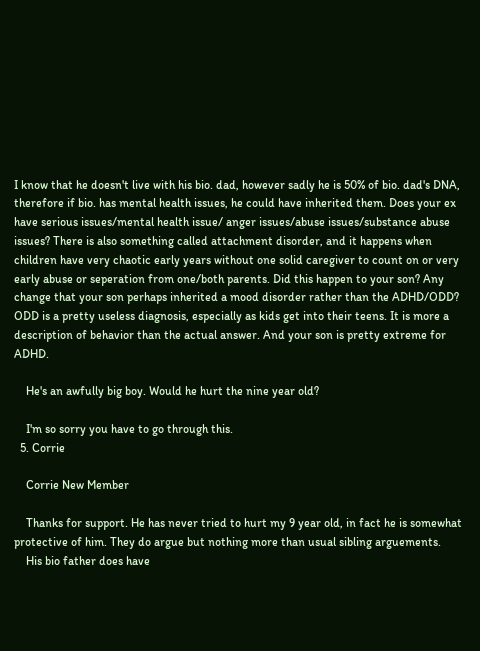I know that he doesn't live with his bio. dad, however sadly he is 50% of bio. dad's DNA, therefore if bio. has mental health issues, he could have inherited them. Does your ex have serious issues/mental health issue/ anger issues/abuse issues/substance abuse issues? There is also something called attachment disorder, and it happens when children have very chaotic early years without one solid caregiver to count on or very early abuse or seperation from one/both parents. Did this happen to your son? Any change that your son perhaps inherited a mood disorder rather than the ADHD/ODD? ODD is a pretty useless diagnosis, especially as kids get into their teens. It is more a description of behavior than the actual answer. And your son is pretty extreme for ADHD.

    He's an awfully big boy. Would he hurt the nine year old?

    I'm so sorry you have to go through this.
  5. Corrie

    Corrie New Member

    Thanks for support. He has never tried to hurt my 9 year old, in fact he is somewhat protective of him. They do argue but nothing more than usual sibling arguements.
    His bio father does have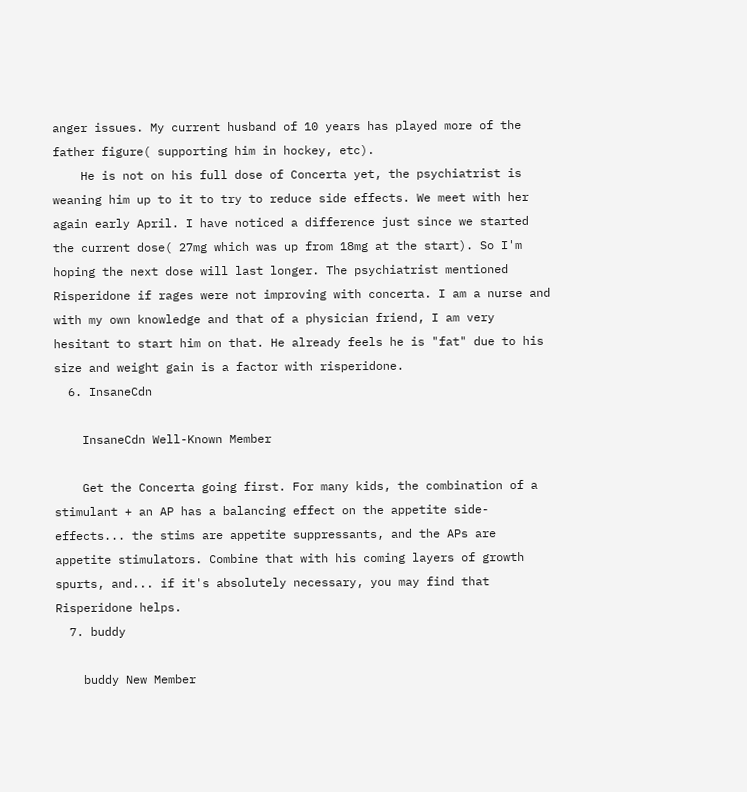anger issues. My current husband of 10 years has played more of the father figure( supporting him in hockey, etc).
    He is not on his full dose of Concerta yet, the psychiatrist is weaning him up to it to try to reduce side effects. We meet with her again early April. I have noticed a difference just since we started the current dose( 27mg which was up from 18mg at the start). So I'm hoping the next dose will last longer. The psychiatrist mentioned Risperidone if rages were not improving with concerta. I am a nurse and with my own knowledge and that of a physician friend, I am very hesitant to start him on that. He already feels he is "fat" due to his size and weight gain is a factor with risperidone.
  6. InsaneCdn

    InsaneCdn Well-Known Member

    Get the Concerta going first. For many kids, the combination of a stimulant + an AP has a balancing effect on the appetite side-effects... the stims are appetite suppressants, and the APs are appetite stimulators. Combine that with his coming layers of growth spurts, and... if it's absolutely necessary, you may find that Risperidone helps.
  7. buddy

    buddy New Member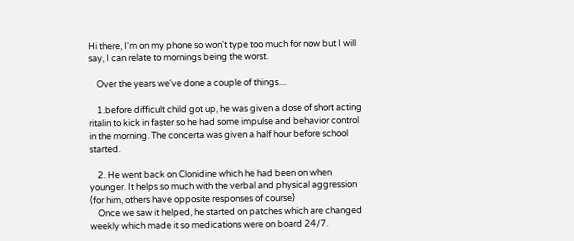Hi there, I'm on my phone so won't type too much for now but I will say, I can relate to mornings being the worst.

    Over the years we've done a couple of things....

    1.before difficult child got up, he was given a dose of short acting ritalin to kick in faster so he had some impulse and behavior control in the morning. The concerta was given a half hour before school started.

    2. He went back on Clonidine which he had been on when younger. It helps so much with the verbal and physical aggression (for him, others have opposite responses of course)
    Once we saw it helped, he started on patches which are changed weekly which made it so medications were on board 24/7.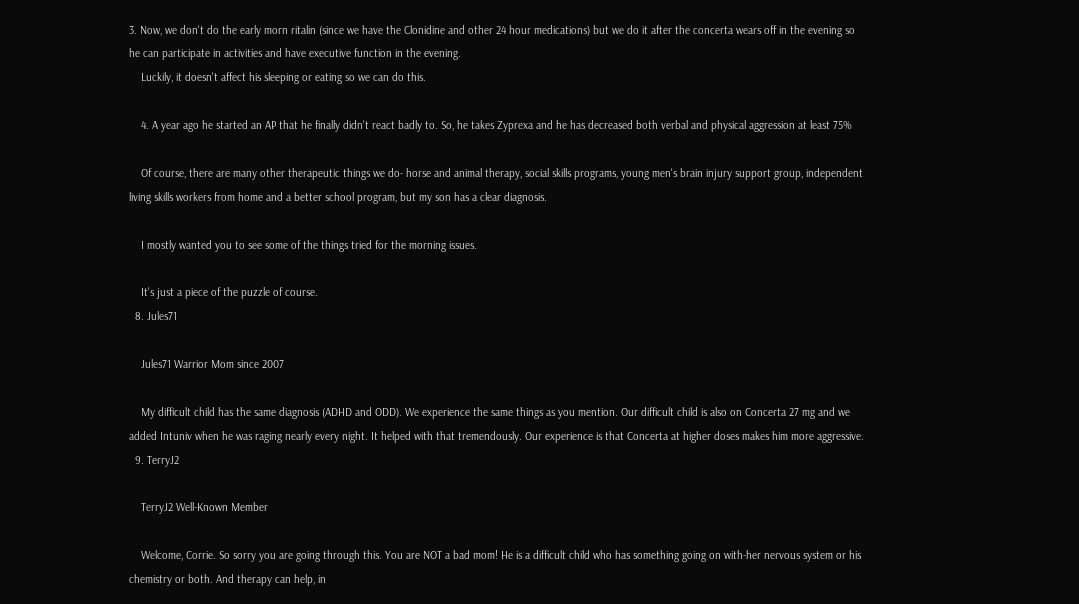3. Now, we don't do the early morn ritalin (since we have the Clonidine and other 24 hour medications) but we do it after the concerta wears off in the evening so he can participate in activities and have executive function in the evening.
    Luckily, it doesn't affect his sleeping or eating so we can do this.

    4. A year ago he started an AP that he finally didn't react badly to. So, he takes Zyprexa and he has decreased both verbal and physical aggression at least 75%

    Of course, there are many other therapeutic things we do- horse and animal therapy, social skills programs, young men's brain injury support group, independent living skills workers from home and a better school program, but my son has a clear diagnosis.

    I mostly wanted you to see some of the things tried for the morning issues.

    It's just a piece of the puzzle of course.
  8. Jules71

    Jules71 Warrior Mom since 2007

    My difficult child has the same diagnosis (ADHD and ODD). We experience the same things as you mention. Our difficult child is also on Concerta 27 mg and we added Intuniv when he was raging nearly every night. It helped with that tremendously. Our experience is that Concerta at higher doses makes him more aggressive.
  9. TerryJ2

    TerryJ2 Well-Known Member

    Welcome, Corrie. So sorry you are going through this. You are NOT a bad mom! He is a difficult child who has something going on with-her nervous system or his chemistry or both. And therapy can help, in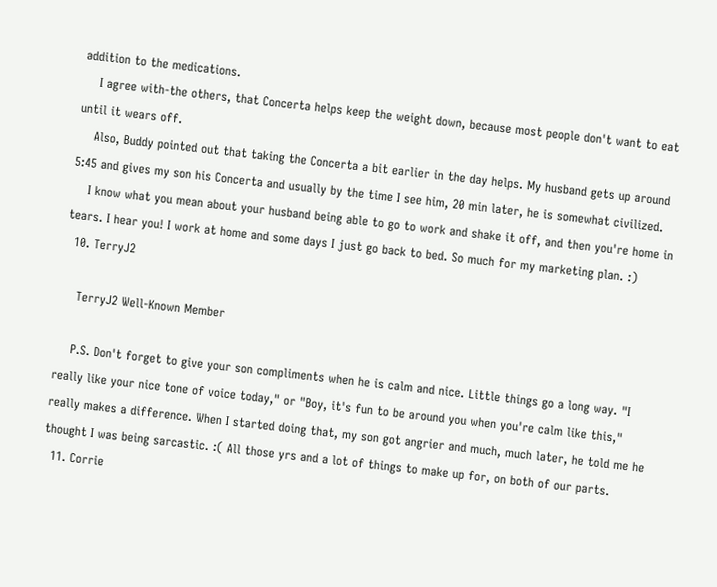addition to the medications.
    I agree with-the others, that Concerta helps keep the weight down, because most people don't want to eat until it wears off.
    Also, Buddy pointed out that taking the Concerta a bit earlier in the day helps. My husband gets up around 5:45 and gives my son his Concerta and usually by the time I see him, 20 min later, he is somewhat civilized.
    I know what you mean about your husband being able to go to work and shake it off, and then you're home in tears. I hear you! I work at home and some days I just go back to bed. So much for my marketing plan. :)
  10. TerryJ2

    TerryJ2 Well-Known Member

    P.S. Don't forget to give your son compliments when he is calm and nice. Little things go a long way. "I really like your nice tone of voice today," or "Boy, it's fun to be around you when you're calm like this," really makes a difference. When I started doing that, my son got angrier and much, much later, he told me he thought I was being sarcastic. :( All those yrs and a lot of things to make up for, on both of our parts.
  11. Corrie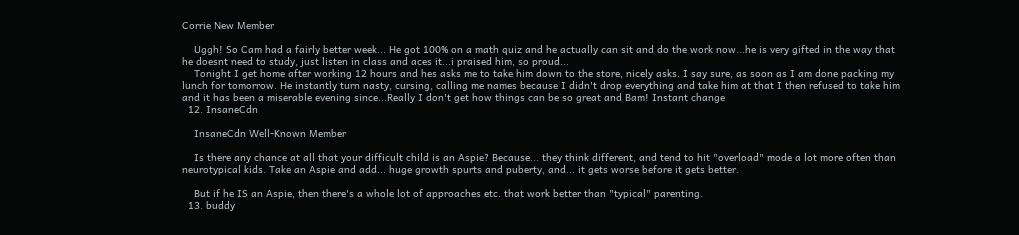Corrie New Member

    Uggh! So Cam had a fairly better week... He got 100% on a math quiz and he actually can sit and do the work now...he is very gifted in the way that he doesnt need to study, just listen in class and aces it...i praised him, so proud...
    Tonight I get home after working 12 hours and hes asks me to take him down to the store, nicely asks. I say sure, as soon as I am done packing my lunch for tomorrow. He instantly turn nasty, cursing, calling me names because I didn't drop everything and take him at that I then refused to take him and it has been a miserable evening since...Really I don't get how things can be so great and Bam! Instant change
  12. InsaneCdn

    InsaneCdn Well-Known Member

    Is there any chance at all that your difficult child is an Aspie? Because... they think different, and tend to hit "overload" mode a lot more often than neurotypical kids. Take an Aspie and add... huge growth spurts and puberty, and... it gets worse before it gets better.

    But if he IS an Aspie, then there's a whole lot of approaches etc. that work better than "typical" parenting.
  13. buddy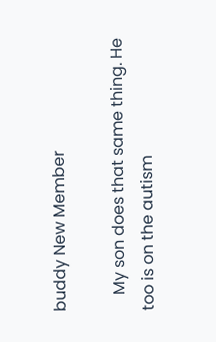buddy New Member

    My son does that same thing. He too is on the autism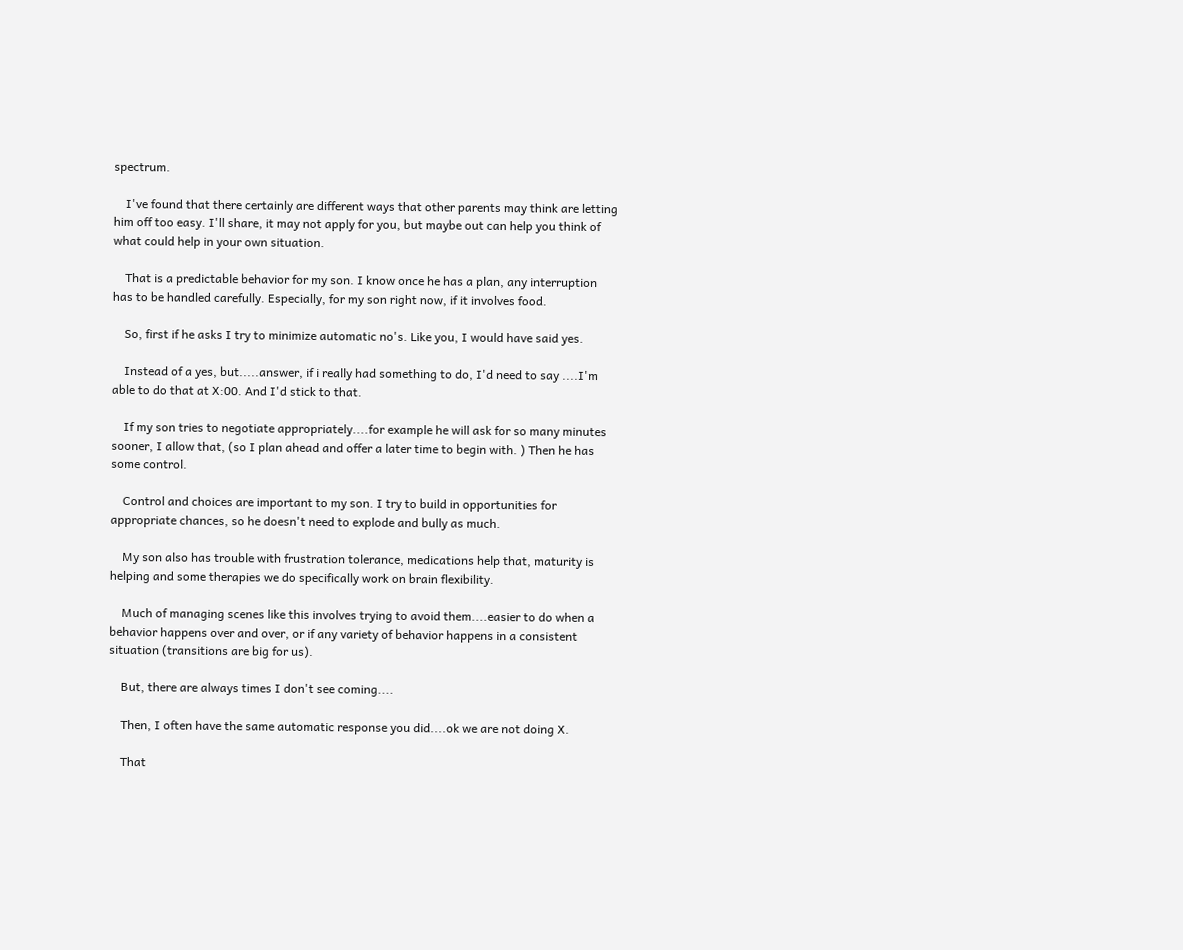spectrum.

    I've found that there certainly are different ways that other parents may think are letting him off too easy. I'll share, it may not apply for you, but maybe out can help you think of what could help in your own situation.

    That is a predictable behavior for my son. I know once he has a plan, any interruption has to be handled carefully. Especially, for my son right now, if it involves food.

    So, first if he asks I try to minimize automatic no's. Like you, I would have said yes.

    Instead of a yes, but.....answer, if i really had something to do, I'd need to say ....I'm able to do that at X:00. And I'd stick to that.

    If my son tries to negotiate appropriately....for example he will ask for so many minutes sooner, I allow that, (so I plan ahead and offer a later time to begin with. ) Then he has some control.

    Control and choices are important to my son. I try to build in opportunities for appropriate chances, so he doesn't need to explode and bully as much.

    My son also has trouble with frustration tolerance, medications help that, maturity is helping and some therapies we do specifically work on brain flexibility.

    Much of managing scenes like this involves trying to avoid them....easier to do when a behavior happens over and over, or if any variety of behavior happens in a consistent situation (transitions are big for us).

    But, there are always times I don't see coming....

    Then, I often have the same automatic response you did....ok we are not doing X.

    That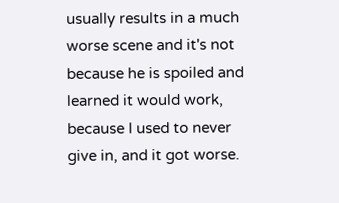usually results in a much worse scene and it's not because he is spoiled and learned it would work, because I used to never give in, and it got worse.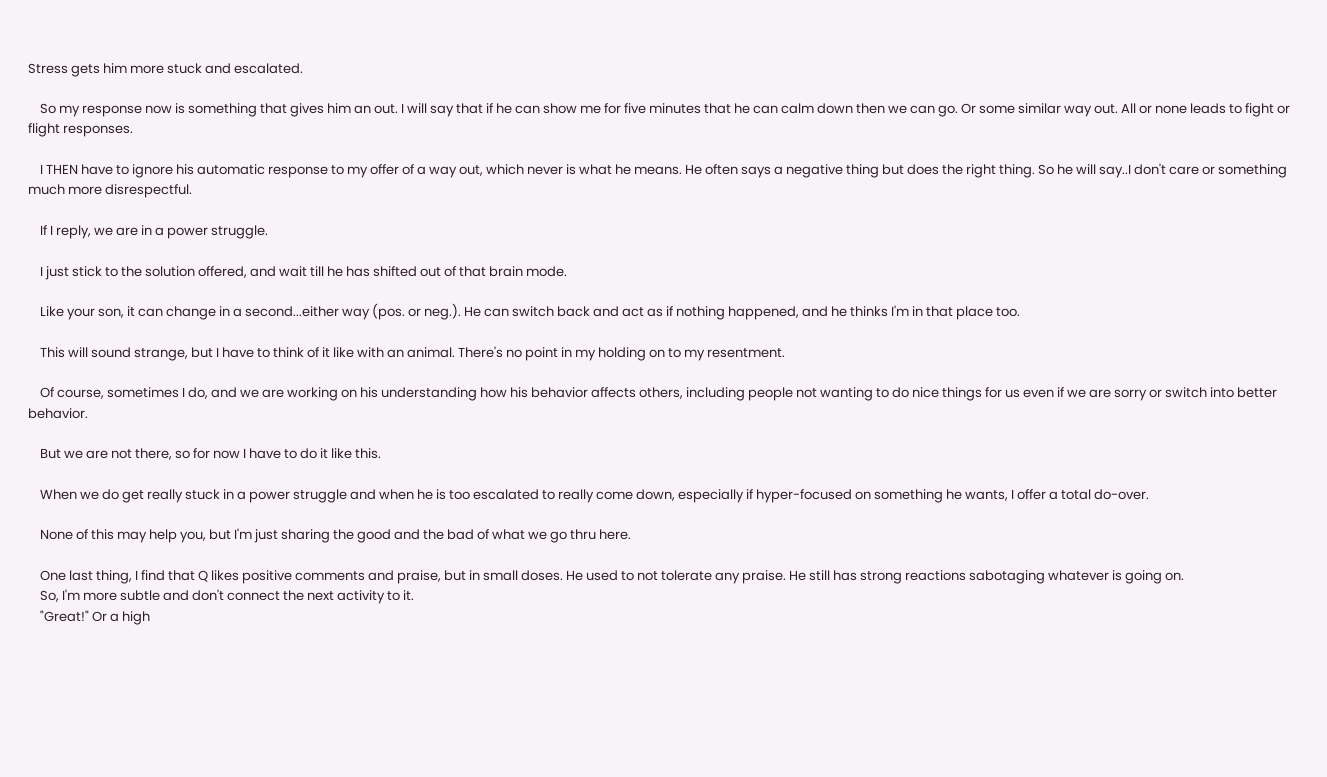Stress gets him more stuck and escalated.

    So my response now is something that gives him an out. I will say that if he can show me for five minutes that he can calm down then we can go. Or some similar way out. All or none leads to fight or flight responses.

    I THEN have to ignore his automatic response to my offer of a way out, which never is what he means. He often says a negative thing but does the right thing. So he will say..I don't care or something much more disrespectful.

    If I reply, we are in a power struggle.

    I just stick to the solution offered, and wait till he has shifted out of that brain mode.

    Like your son, it can change in a second...either way (pos. or neg.). He can switch back and act as if nothing happened, and he thinks I'm in that place too.

    This will sound strange, but I have to think of it like with an animal. There's no point in my holding on to my resentment.

    Of course, sometimes I do, and we are working on his understanding how his behavior affects others, including people not wanting to do nice things for us even if we are sorry or switch into better behavior.

    But we are not there, so for now I have to do it like this.

    When we do get really stuck in a power struggle and when he is too escalated to really come down, especially if hyper-focused on something he wants, I offer a total do-over.

    None of this may help you, but I'm just sharing the good and the bad of what we go thru here.

    One last thing, I find that Q likes positive comments and praise, but in small doses. He used to not tolerate any praise. He still has strong reactions sabotaging whatever is going on.
    So, I'm more subtle and don't connect the next activity to it.
    "Great!" Or a high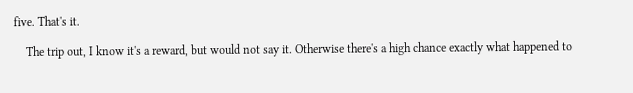five. That's it.

    The trip out, I know it's a reward, but would not say it. Otherwise there's a high chance exactly what happened to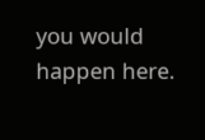you would happen here.